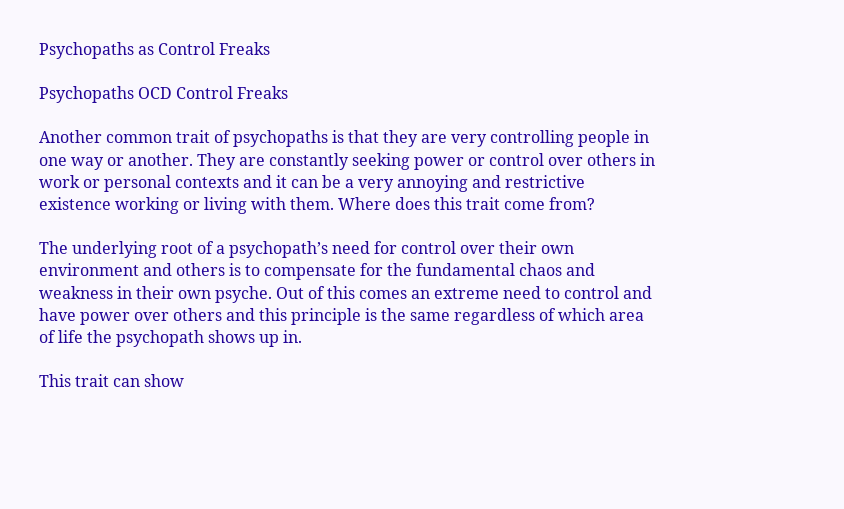Psychopaths as Control Freaks

Psychopaths OCD Control Freaks

Another common trait of psychopaths is that they are very controlling people in one way or another. They are constantly seeking power or control over others in work or personal contexts and it can be a very annoying and restrictive existence working or living with them. Where does this trait come from?

The underlying root of a psychopath’s need for control over their own environment and others is to compensate for the fundamental chaos and weakness in their own psyche. Out of this comes an extreme need to control and have power over others and this principle is the same regardless of which area of life the psychopath shows up in.

This trait can show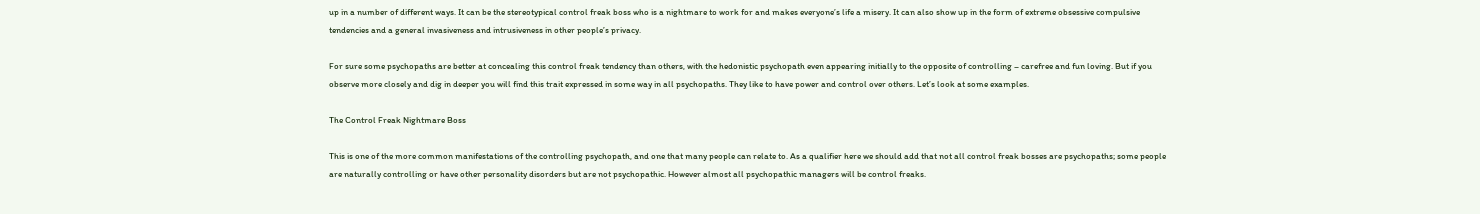up in a number of different ways. It can be the stereotypical control freak boss who is a nightmare to work for and makes everyone’s life a misery. It can also show up in the form of extreme obsessive compulsive tendencies and a general invasiveness and intrusiveness in other people’s privacy.

For sure some psychopaths are better at concealing this control freak tendency than others, with the hedonistic psychopath even appearing initially to the opposite of controlling – carefree and fun loving. But if you observe more closely and dig in deeper you will find this trait expressed in some way in all psychopaths. They like to have power and control over others. Let’s look at some examples.

The Control Freak Nightmare Boss

This is one of the more common manifestations of the controlling psychopath, and one that many people can relate to. As a qualifier here we should add that not all control freak bosses are psychopaths; some people are naturally controlling or have other personality disorders but are not psychopathic. However almost all psychopathic managers will be control freaks.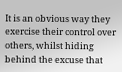It is an obvious way they exercise their control over others, whilst hiding behind the excuse that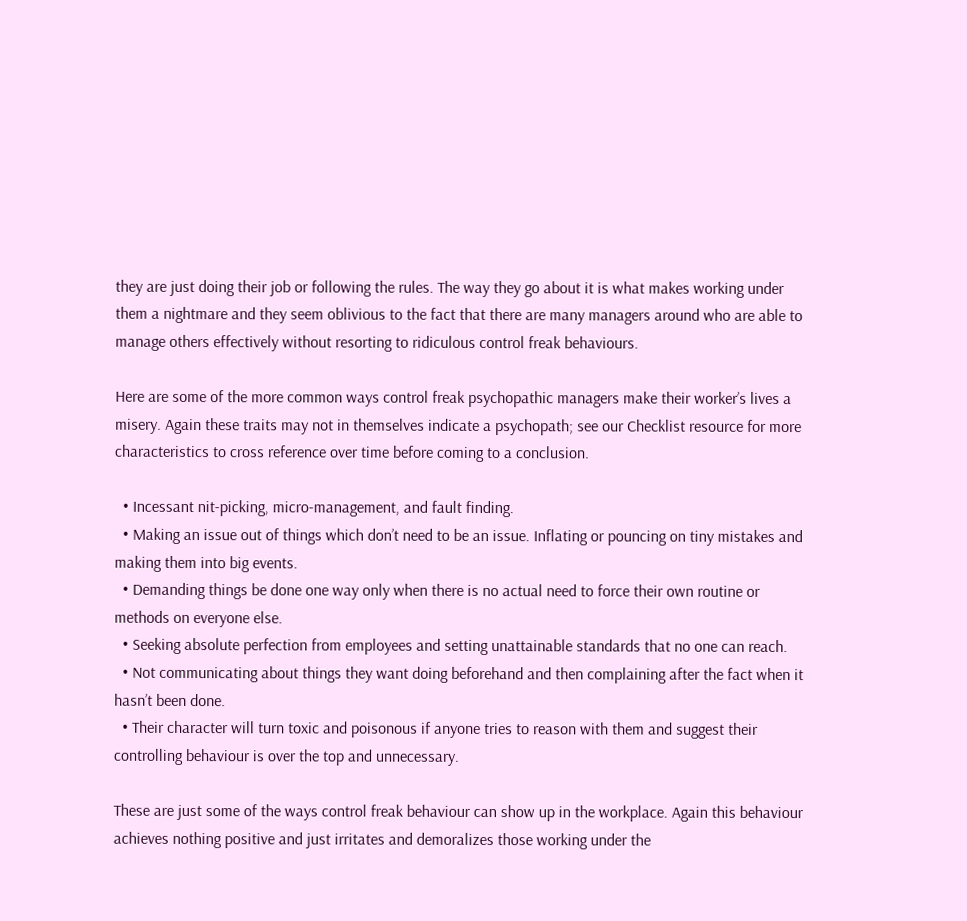they are just doing their job or following the rules. The way they go about it is what makes working under them a nightmare and they seem oblivious to the fact that there are many managers around who are able to manage others effectively without resorting to ridiculous control freak behaviours.

Here are some of the more common ways control freak psychopathic managers make their worker’s lives a misery. Again these traits may not in themselves indicate a psychopath; see our Checklist resource for more characteristics to cross reference over time before coming to a conclusion.

  • Incessant nit-picking, micro-management, and fault finding.
  • Making an issue out of things which don’t need to be an issue. Inflating or pouncing on tiny mistakes and making them into big events.
  • Demanding things be done one way only when there is no actual need to force their own routine or methods on everyone else.
  • Seeking absolute perfection from employees and setting unattainable standards that no one can reach.
  • Not communicating about things they want doing beforehand and then complaining after the fact when it hasn’t been done.
  • Their character will turn toxic and poisonous if anyone tries to reason with them and suggest their controlling behaviour is over the top and unnecessary.

These are just some of the ways control freak behaviour can show up in the workplace. Again this behaviour achieves nothing positive and just irritates and demoralizes those working under the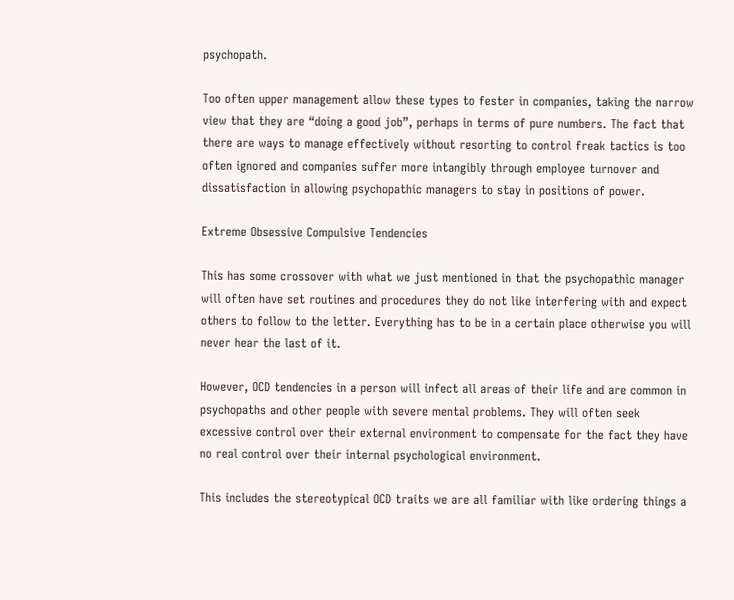psychopath.

Too often upper management allow these types to fester in companies, taking the narrow view that they are “doing a good job”, perhaps in terms of pure numbers. The fact that there are ways to manage effectively without resorting to control freak tactics is too often ignored and companies suffer more intangibly through employee turnover and dissatisfaction in allowing psychopathic managers to stay in positions of power.

Extreme Obsessive Compulsive Tendencies

This has some crossover with what we just mentioned in that the psychopathic manager will often have set routines and procedures they do not like interfering with and expect others to follow to the letter. Everything has to be in a certain place otherwise you will never hear the last of it.

However, OCD tendencies in a person will infect all areas of their life and are common in psychopaths and other people with severe mental problems. They will often seek excessive control over their external environment to compensate for the fact they have no real control over their internal psychological environment.

This includes the stereotypical OCD traits we are all familiar with like ordering things a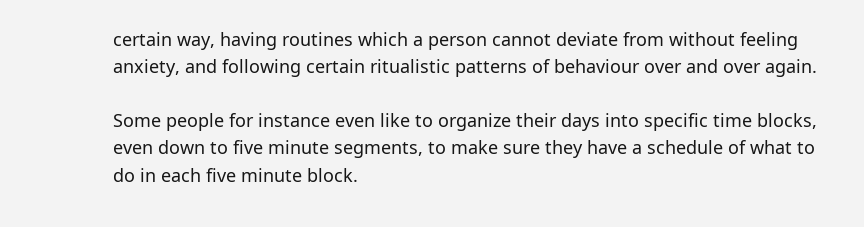certain way, having routines which a person cannot deviate from without feeling anxiety, and following certain ritualistic patterns of behaviour over and over again.

Some people for instance even like to organize their days into specific time blocks, even down to five minute segments, to make sure they have a schedule of what to do in each five minute block.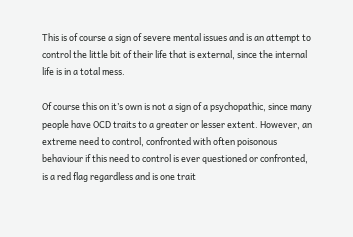This is of course a sign of severe mental issues and is an attempt to control the little bit of their life that is external, since the internal life is in a total mess.

Of course this on it’s own is not a sign of a psychopathic, since many people have OCD traits to a greater or lesser extent. However, an extreme need to control, confronted with often poisonous behaviour if this need to control is ever questioned or confronted, is a red flag regardless and is one trait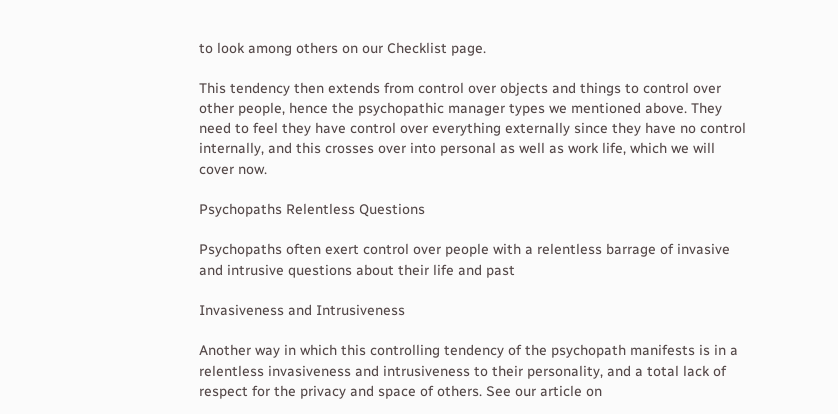to look among others on our Checklist page.

This tendency then extends from control over objects and things to control over other people, hence the psychopathic manager types we mentioned above. They need to feel they have control over everything externally since they have no control internally, and this crosses over into personal as well as work life, which we will cover now.

Psychopaths Relentless Questions

Psychopaths often exert control over people with a relentless barrage of invasive and intrusive questions about their life and past

Invasiveness and Intrusiveness

Another way in which this controlling tendency of the psychopath manifests is in a relentless invasiveness and intrusiveness to their personality, and a total lack of respect for the privacy and space of others. See our article on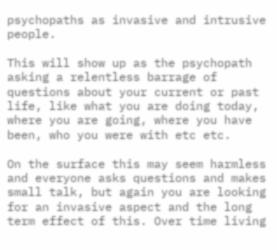psychopaths as invasive and intrusive people.

This will show up as the psychopath asking a relentless barrage of questions about your current or past life, like what you are doing today, where you are going, where you have been, who you were with etc etc.

On the surface this may seem harmless and everyone asks questions and makes small talk, but again you are looking for an invasive aspect and the long term effect of this. Over time living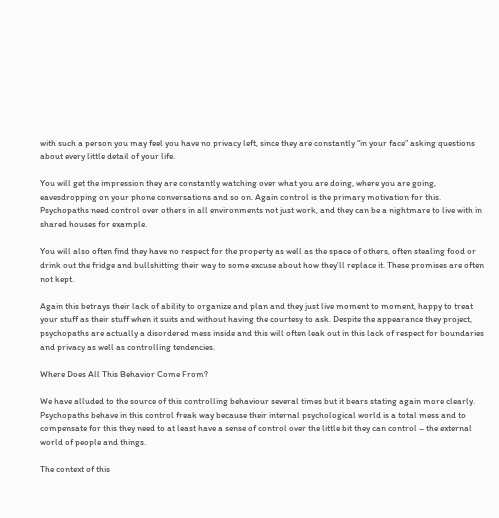with such a person you may feel you have no privacy left, since they are constantly “in your face” asking questions about every little detail of your life.

You will get the impression they are constantly watching over what you are doing, where you are going, eavesdropping on your phone conversations and so on. Again control is the primary motivation for this. Psychopaths need control over others in all environments not just work, and they can be a nightmare to live with in shared houses for example.

You will also often find they have no respect for the property as well as the space of others, often stealing food or drink out the fridge and bullshitting their way to some excuse about how they’ll replace it. These promises are often not kept.

Again this betrays their lack of ability to organize and plan and they just live moment to moment, happy to treat your stuff as their stuff when it suits and without having the courtesy to ask. Despite the appearance they project, psychopaths are actually a disordered mess inside and this will often leak out in this lack of respect for boundaries and privacy as well as controlling tendencies.

Where Does All This Behavior Come From?

We have alluded to the source of this controlling behaviour several times but it bears stating again more clearly. Psychopaths behave in this control freak way because their internal psychological world is a total mess and to compensate for this they need to at least have a sense of control over the little bit they can control – the external world of people and things.

The context of this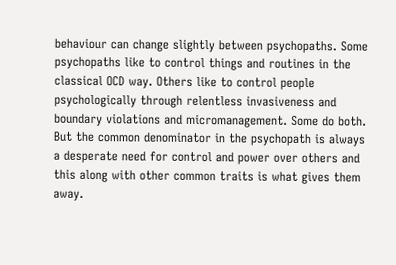behaviour can change slightly between psychopaths. Some psychopaths like to control things and routines in the classical OCD way. Others like to control people psychologically through relentless invasiveness and boundary violations and micromanagement. Some do both. But the common denominator in the psychopath is always a desperate need for control and power over others and this along with other common traits is what gives them away.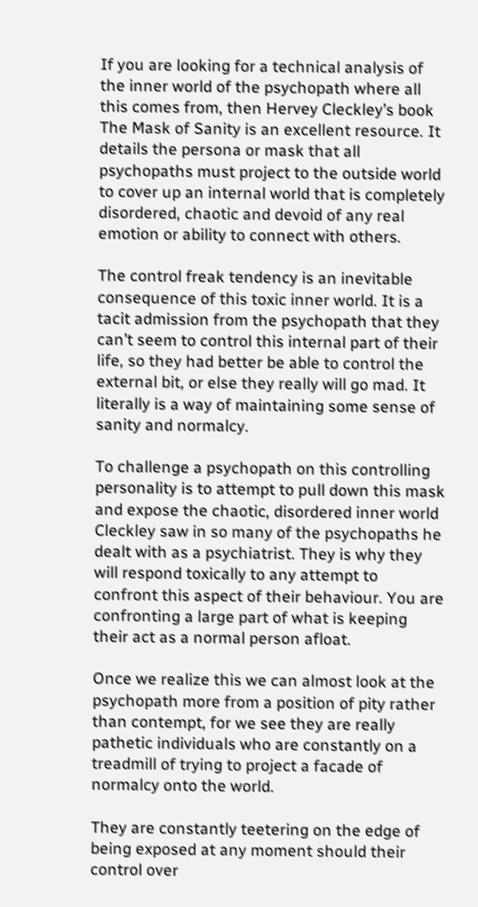If you are looking for a technical analysis of the inner world of the psychopath where all this comes from, then Hervey Cleckley’s book The Mask of Sanity is an excellent resource. It details the persona or mask that all psychopaths must project to the outside world to cover up an internal world that is completely disordered, chaotic and devoid of any real emotion or ability to connect with others.

The control freak tendency is an inevitable consequence of this toxic inner world. It is a tacit admission from the psychopath that they can’t seem to control this internal part of their life, so they had better be able to control the external bit, or else they really will go mad. It literally is a way of maintaining some sense of sanity and normalcy.

To challenge a psychopath on this controlling personality is to attempt to pull down this mask and expose the chaotic, disordered inner world Cleckley saw in so many of the psychopaths he dealt with as a psychiatrist. They is why they will respond toxically to any attempt to confront this aspect of their behaviour. You are confronting a large part of what is keeping their act as a normal person afloat.

Once we realize this we can almost look at the psychopath more from a position of pity rather than contempt, for we see they are really pathetic individuals who are constantly on a treadmill of trying to project a facade of normalcy onto the world.

They are constantly teetering on the edge of being exposed at any moment should their control over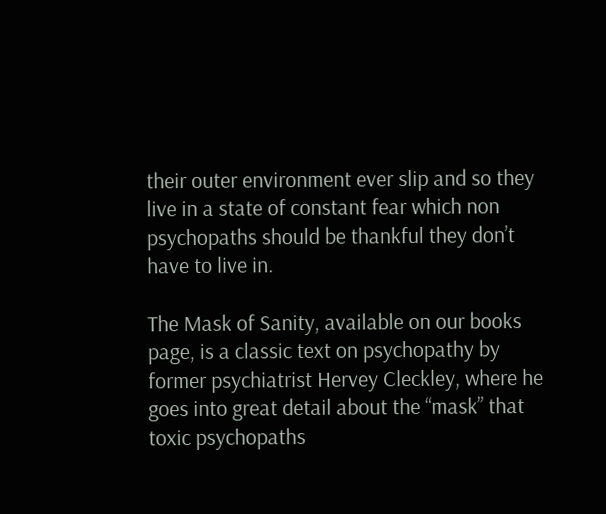their outer environment ever slip and so they live in a state of constant fear which non psychopaths should be thankful they don’t have to live in.

The Mask of Sanity, available on our books page, is a classic text on psychopathy by former psychiatrist Hervey Cleckley, where he goes into great detail about the “mask” that toxic psychopaths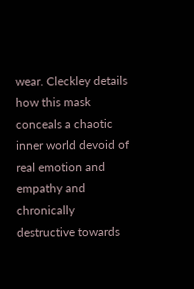wear. Cleckley details how this mask conceals a chaotic inner world devoid of real emotion and empathy and chronically destructive towards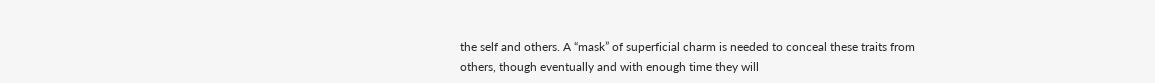the self and others. A “mask” of superficial charm is needed to conceal these traits from others, though eventually and with enough time they will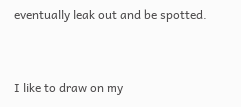eventually leak out and be spotted.


I like to draw on my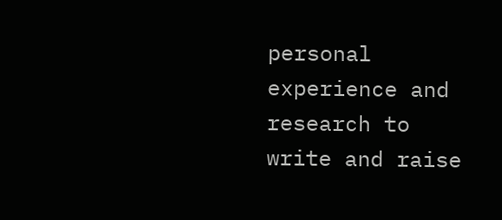personal experience and research to write and raise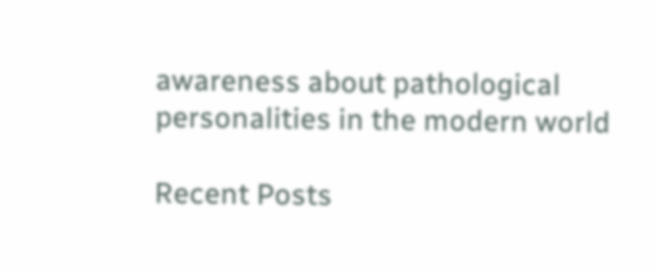awareness about pathological personalities in the modern world

Recent Posts